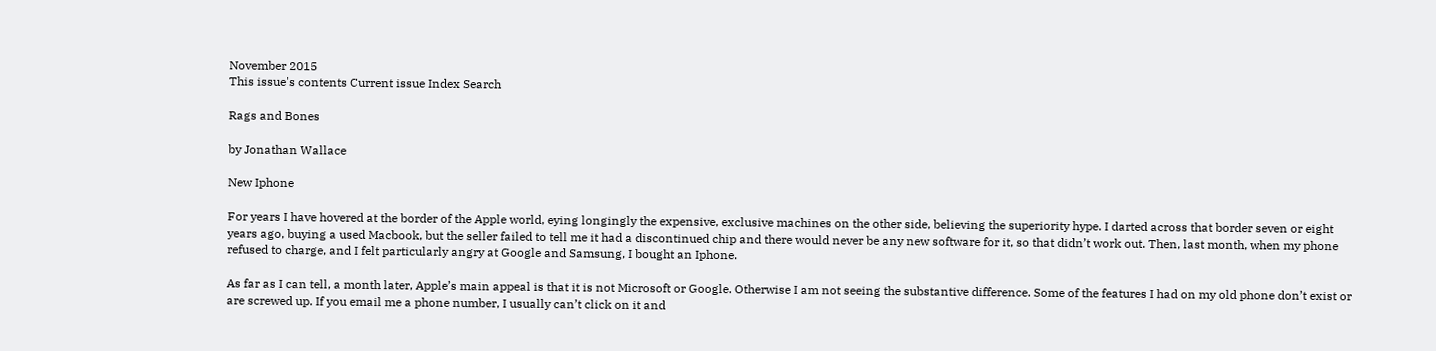November 2015
This issue's contents Current issue Index Search

Rags and Bones

by Jonathan Wallace

New Iphone

For years I have hovered at the border of the Apple world, eying longingly the expensive, exclusive machines on the other side, believing the superiority hype. I darted across that border seven or eight years ago, buying a used Macbook, but the seller failed to tell me it had a discontinued chip and there would never be any new software for it, so that didn’t work out. Then, last month, when my phone refused to charge, and I felt particularly angry at Google and Samsung, I bought an Iphone.

As far as I can tell, a month later, Apple’s main appeal is that it is not Microsoft or Google. Otherwise I am not seeing the substantive difference. Some of the features I had on my old phone don’t exist or are screwed up. If you email me a phone number, I usually can’t click on it and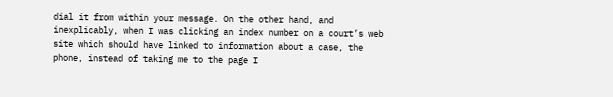dial it from within your message. On the other hand, and inexplicably, when I was clicking an index number on a court’s web site which should have linked to information about a case, the phone, instead of taking me to the page I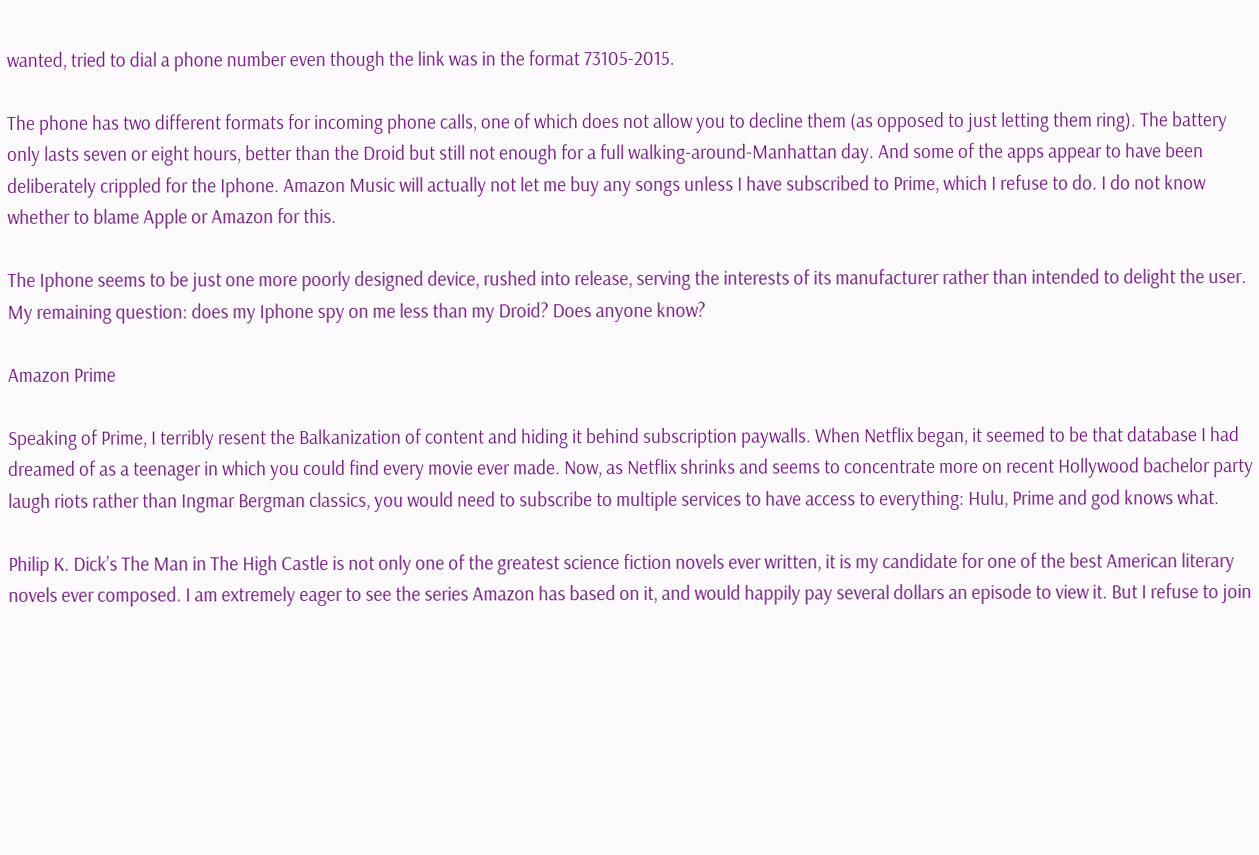wanted, tried to dial a phone number even though the link was in the format 73105-2015.

The phone has two different formats for incoming phone calls, one of which does not allow you to decline them (as opposed to just letting them ring). The battery only lasts seven or eight hours, better than the Droid but still not enough for a full walking-around-Manhattan day. And some of the apps appear to have been deliberately crippled for the Iphone. Amazon Music will actually not let me buy any songs unless I have subscribed to Prime, which I refuse to do. I do not know whether to blame Apple or Amazon for this.

The Iphone seems to be just one more poorly designed device, rushed into release, serving the interests of its manufacturer rather than intended to delight the user. My remaining question: does my Iphone spy on me less than my Droid? Does anyone know?

Amazon Prime

Speaking of Prime, I terribly resent the Balkanization of content and hiding it behind subscription paywalls. When Netflix began, it seemed to be that database I had dreamed of as a teenager in which you could find every movie ever made. Now, as Netflix shrinks and seems to concentrate more on recent Hollywood bachelor party laugh riots rather than Ingmar Bergman classics, you would need to subscribe to multiple services to have access to everything: Hulu, Prime and god knows what.

Philip K. Dick’s The Man in The High Castle is not only one of the greatest science fiction novels ever written, it is my candidate for one of the best American literary novels ever composed. I am extremely eager to see the series Amazon has based on it, and would happily pay several dollars an episode to view it. But I refuse to join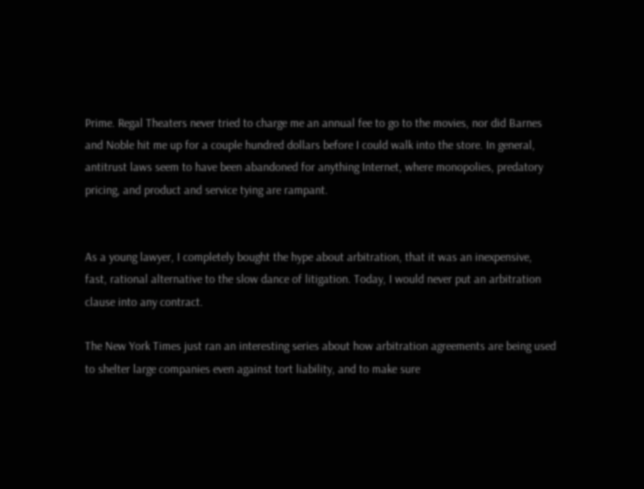Prime. Regal Theaters never tried to charge me an annual fee to go to the movies, nor did Barnes and Noble hit me up for a couple hundred dollars before I could walk into the store. In general, antitrust laws seem to have been abandoned for anything Internet, where monopolies, predatory pricing, and product and service tying are rampant.


As a young lawyer, I completely bought the hype about arbitration, that it was an inexpensive, fast, rational alternative to the slow dance of litigation. Today, I would never put an arbitration clause into any contract.

The New York Times just ran an interesting series about how arbitration agreements are being used to shelter large companies even against tort liability, and to make sure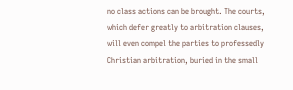no class actions can be brought. The courts, which defer greatly to arbitration clauses, will even compel the parties to professedly Christian arbitration, buried in the small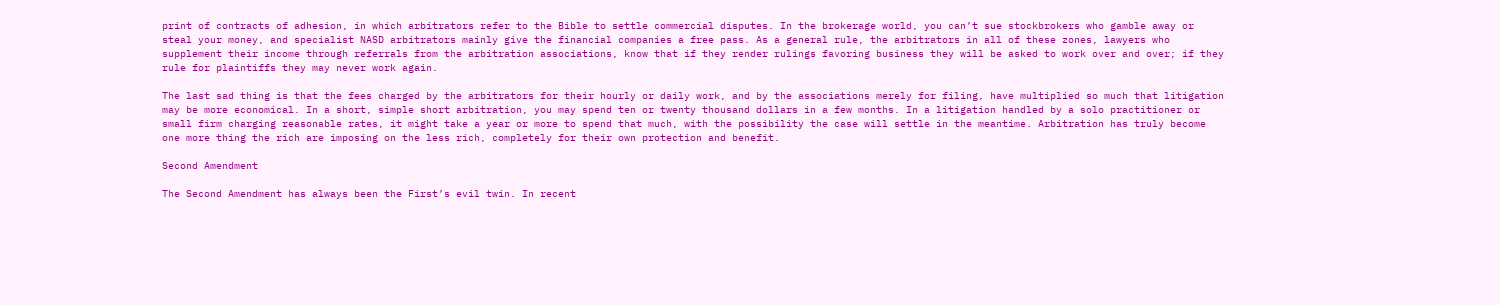print of contracts of adhesion, in which arbitrators refer to the Bible to settle commercial disputes. In the brokerage world, you can’t sue stockbrokers who gamble away or steal your money, and specialist NASD arbitrators mainly give the financial companies a free pass. As a general rule, the arbitrators in all of these zones, lawyers who supplement their income through referrals from the arbitration associations, know that if they render rulings favoring business they will be asked to work over and over; if they rule for plaintiffs they may never work again.

The last sad thing is that the fees charged by the arbitrators for their hourly or daily work, and by the associations merely for filing, have multiplied so much that litigation may be more economical. In a short, simple short arbitration, you may spend ten or twenty thousand dollars in a few months. In a litigation handled by a solo practitioner or small firm charging reasonable rates, it might take a year or more to spend that much, with the possibility the case will settle in the meantime. Arbitration has truly become one more thing the rich are imposing on the less rich, completely for their own protection and benefit.

Second Amendment

The Second Amendment has always been the First’s evil twin. In recent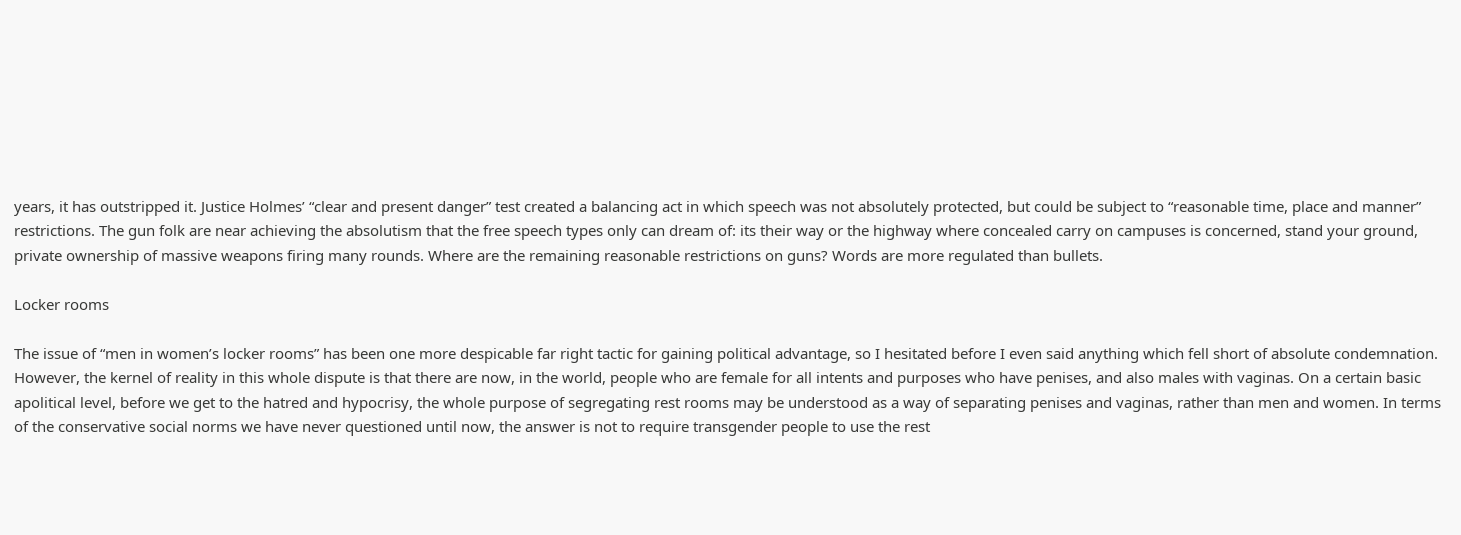years, it has outstripped it. Justice Holmes’ “clear and present danger” test created a balancing act in which speech was not absolutely protected, but could be subject to “reasonable time, place and manner” restrictions. The gun folk are near achieving the absolutism that the free speech types only can dream of: its their way or the highway where concealed carry on campuses is concerned, stand your ground, private ownership of massive weapons firing many rounds. Where are the remaining reasonable restrictions on guns? Words are more regulated than bullets.

Locker rooms

The issue of “men in women’s locker rooms” has been one more despicable far right tactic for gaining political advantage, so I hesitated before I even said anything which fell short of absolute condemnation. However, the kernel of reality in this whole dispute is that there are now, in the world, people who are female for all intents and purposes who have penises, and also males with vaginas. On a certain basic apolitical level, before we get to the hatred and hypocrisy, the whole purpose of segregating rest rooms may be understood as a way of separating penises and vaginas, rather than men and women. In terms of the conservative social norms we have never questioned until now, the answer is not to require transgender people to use the rest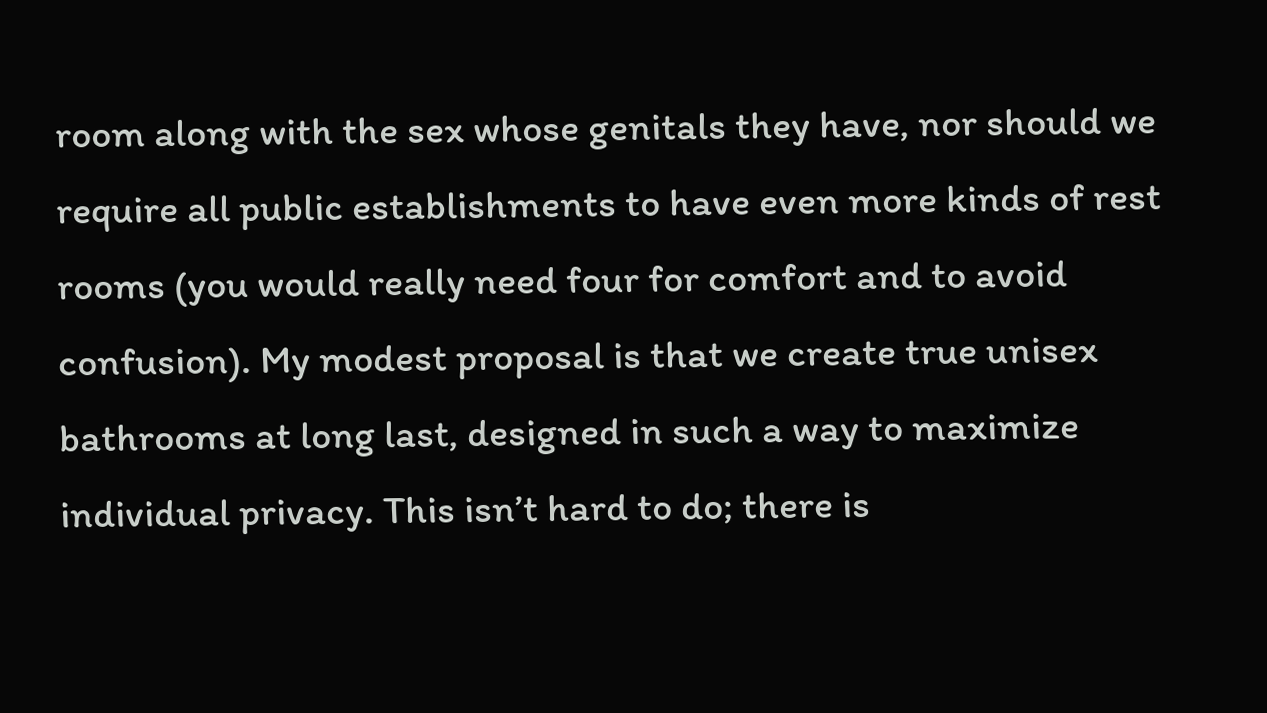room along with the sex whose genitals they have, nor should we require all public establishments to have even more kinds of rest rooms (you would really need four for comfort and to avoid confusion). My modest proposal is that we create true unisex bathrooms at long last, designed in such a way to maximize individual privacy. This isn’t hard to do; there is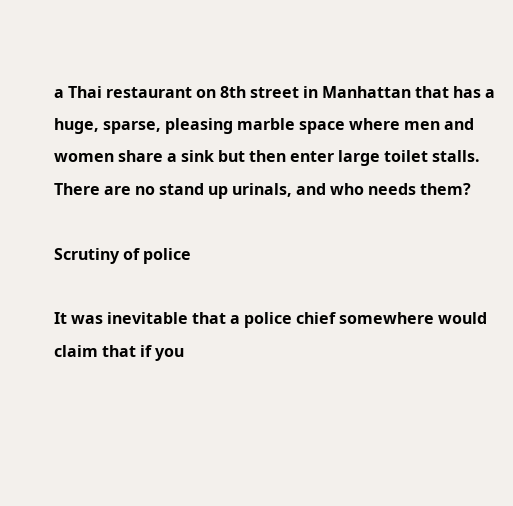a Thai restaurant on 8th street in Manhattan that has a huge, sparse, pleasing marble space where men and women share a sink but then enter large toilet stalls. There are no stand up urinals, and who needs them?

Scrutiny of police

It was inevitable that a police chief somewhere would claim that if you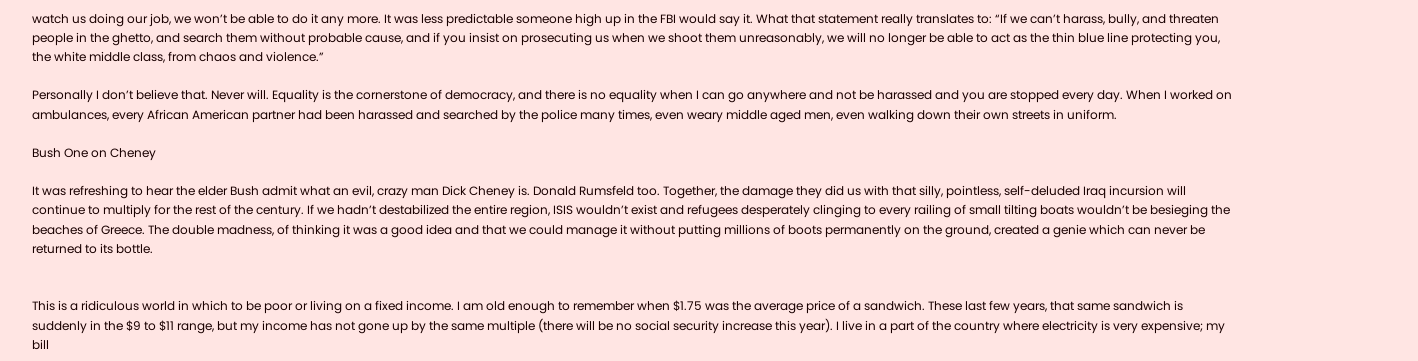watch us doing our job, we won’t be able to do it any more. It was less predictable someone high up in the FBI would say it. What that statement really translates to: “If we can’t harass, bully, and threaten people in the ghetto, and search them without probable cause, and if you insist on prosecuting us when we shoot them unreasonably, we will no longer be able to act as the thin blue line protecting you, the white middle class, from chaos and violence.”

Personally I don’t believe that. Never will. Equality is the cornerstone of democracy, and there is no equality when I can go anywhere and not be harassed and you are stopped every day. When I worked on ambulances, every African American partner had been harassed and searched by the police many times, even weary middle aged men, even walking down their own streets in uniform.

Bush One on Cheney

It was refreshing to hear the elder Bush admit what an evil, crazy man Dick Cheney is. Donald Rumsfeld too. Together, the damage they did us with that silly, pointless, self-deluded Iraq incursion will continue to multiply for the rest of the century. If we hadn’t destabilized the entire region, ISIS wouldn’t exist and refugees desperately clinging to every railing of small tilting boats wouldn’t be besieging the beaches of Greece. The double madness, of thinking it was a good idea and that we could manage it without putting millions of boots permanently on the ground, created a genie which can never be returned to its bottle.


This is a ridiculous world in which to be poor or living on a fixed income. I am old enough to remember when $1.75 was the average price of a sandwich. These last few years, that same sandwich is suddenly in the $9 to $11 range, but my income has not gone up by the same multiple (there will be no social security increase this year). I live in a part of the country where electricity is very expensive; my bill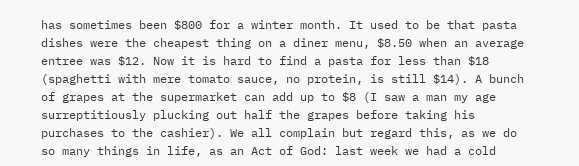has sometimes been $800 for a winter month. It used to be that pasta dishes were the cheapest thing on a diner menu, $8.50 when an average entree was $12. Now it is hard to find a pasta for less than $18 (spaghetti with mere tomato sauce, no protein, is still $14). A bunch of grapes at the supermarket can add up to $8 (I saw a man my age surreptitiously plucking out half the grapes before taking his purchases to the cashier). We all complain but regard this, as we do so many things in life, as an Act of God: last week we had a cold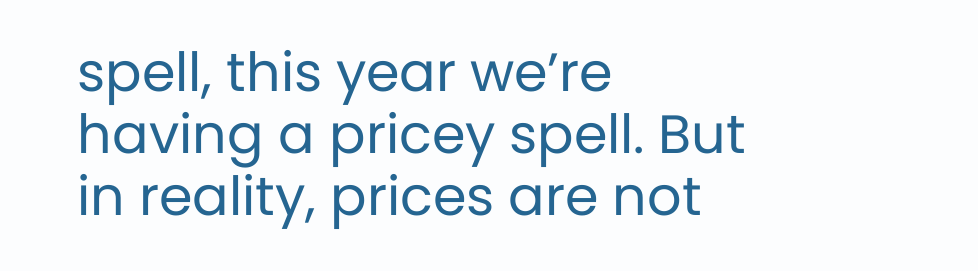spell, this year we’re having a pricey spell. But in reality, prices are not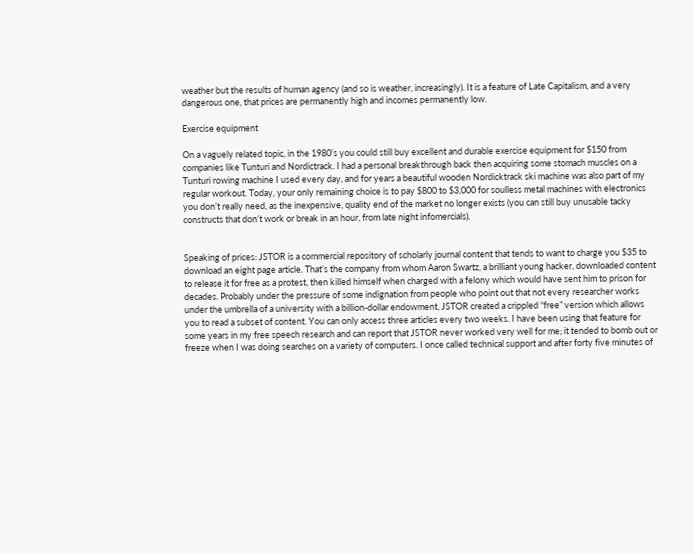weather but the results of human agency (and so is weather, increasingly). It is a feature of Late Capitalism, and a very dangerous one, that prices are permanently high and incomes permanently low.

Exercise equipment

On a vaguely related topic, in the 1980’s you could still buy excellent and durable exercise equipment for $150 from companies like Tunturi and Nordictrack. I had a personal breakthrough back then acquiring some stomach muscles on a Tunturi rowing machine I used every day, and for years a beautiful wooden Nordicktrack ski machine was also part of my regular workout. Today, your only remaining choice is to pay $800 to $3,000 for soulless metal machines with electronics you don’t really need, as the inexpensive, quality end of the market no longer exists (you can still buy unusable tacky constructs that don’t work or break in an hour, from late night infomercials).


Speaking of prices: JSTOR is a commercial repository of scholarly journal content that tends to want to charge you $35 to download an eight page article. That’s the company from whom Aaron Swartz, a brilliant young hacker, downloaded content to release it for free as a protest, then killed himself when charged with a felony which would have sent him to prison for decades. Probably under the pressure of some indignation from people who point out that not every researcher works under the umbrella of a university with a billion-dollar endowment, JSTOR created a crippled “free” version which allows you to read a subset of content. You can only access three articles every two weeks. I have been using that feature for some years in my free speech research and can report that JSTOR never worked very well for me; it tended to bomb out or freeze when I was doing searches on a variety of computers. I once called technical support and after forty five minutes of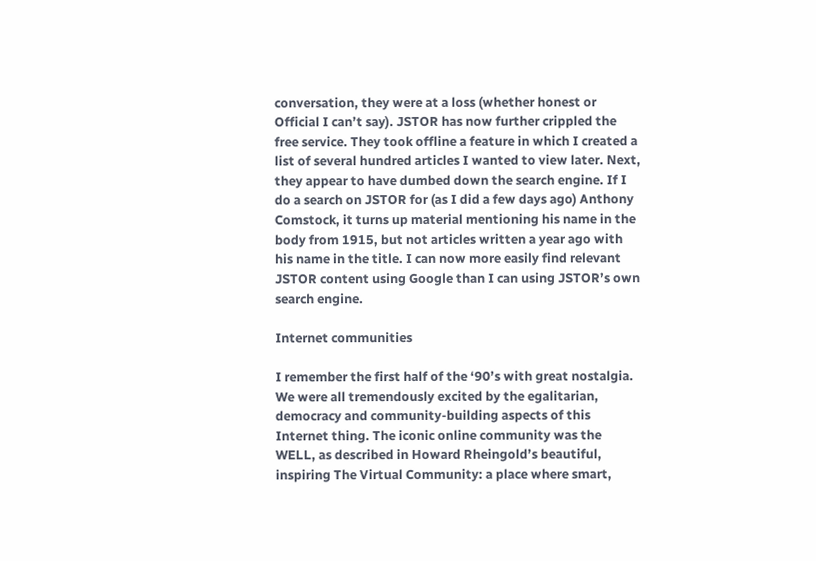conversation, they were at a loss (whether honest or Official I can’t say). JSTOR has now further crippled the free service. They took offline a feature in which I created a list of several hundred articles I wanted to view later. Next, they appear to have dumbed down the search engine. If I do a search on JSTOR for (as I did a few days ago) Anthony Comstock, it turns up material mentioning his name in the body from 1915, but not articles written a year ago with his name in the title. I can now more easily find relevant JSTOR content using Google than I can using JSTOR’s own search engine.

Internet communities

I remember the first half of the ‘90’s with great nostalgia. We were all tremendously excited by the egalitarian, democracy and community-building aspects of this Internet thing. The iconic online community was the WELL, as described in Howard Rheingold’s beautiful, inspiring The Virtual Community: a place where smart,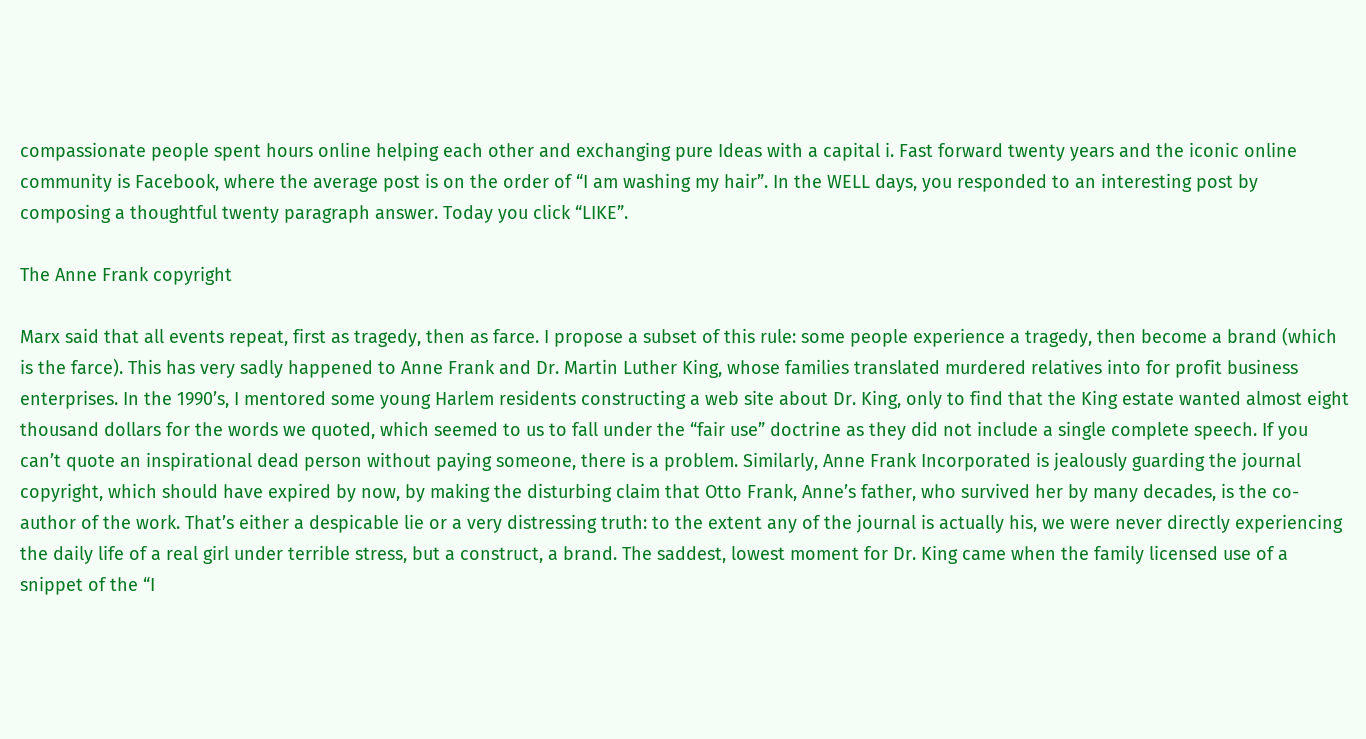compassionate people spent hours online helping each other and exchanging pure Ideas with a capital i. Fast forward twenty years and the iconic online community is Facebook, where the average post is on the order of “I am washing my hair”. In the WELL days, you responded to an interesting post by composing a thoughtful twenty paragraph answer. Today you click “LIKE”.

The Anne Frank copyright

Marx said that all events repeat, first as tragedy, then as farce. I propose a subset of this rule: some people experience a tragedy, then become a brand (which is the farce). This has very sadly happened to Anne Frank and Dr. Martin Luther King, whose families translated murdered relatives into for profit business enterprises. In the 1990’s, I mentored some young Harlem residents constructing a web site about Dr. King, only to find that the King estate wanted almost eight thousand dollars for the words we quoted, which seemed to us to fall under the “fair use” doctrine as they did not include a single complete speech. If you can’t quote an inspirational dead person without paying someone, there is a problem. Similarly, Anne Frank Incorporated is jealously guarding the journal copyright, which should have expired by now, by making the disturbing claim that Otto Frank, Anne’s father, who survived her by many decades, is the co-author of the work. That’s either a despicable lie or a very distressing truth: to the extent any of the journal is actually his, we were never directly experiencing the daily life of a real girl under terrible stress, but a construct, a brand. The saddest, lowest moment for Dr. King came when the family licensed use of a snippet of the “I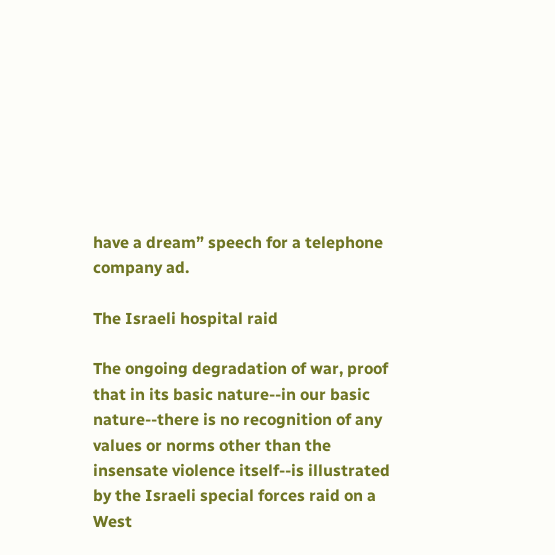have a dream” speech for a telephone company ad.

The Israeli hospital raid

The ongoing degradation of war, proof that in its basic nature--in our basic nature--there is no recognition of any values or norms other than the insensate violence itself--is illustrated by the Israeli special forces raid on a West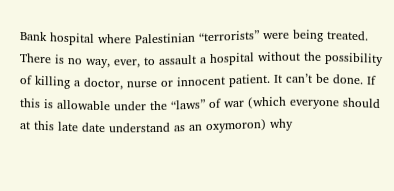Bank hospital where Palestinian “terrorists” were being treated. There is no way, ever, to assault a hospital without the possibility of killing a doctor, nurse or innocent patient. It can’t be done. If this is allowable under the “laws” of war (which everyone should at this late date understand as an oxymoron) why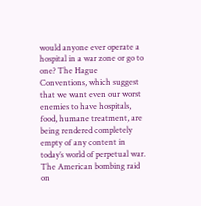would anyone ever operate a hospital in a war zone or go to one? The Hague Conventions, which suggest that we want even our worst enemies to have hospitals, food, humane treatment, are being rendered completely empty of any content in today’s world of perpetual war. The American bombing raid on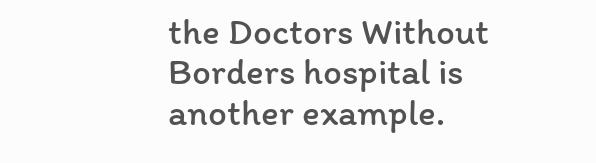the Doctors Without Borders hospital is another example.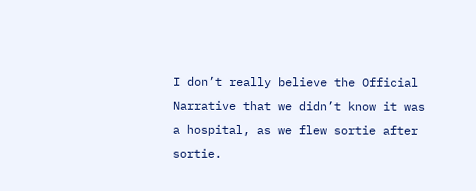I don’t really believe the Official Narrative that we didn’t know it was a hospital, as we flew sortie after sortie.